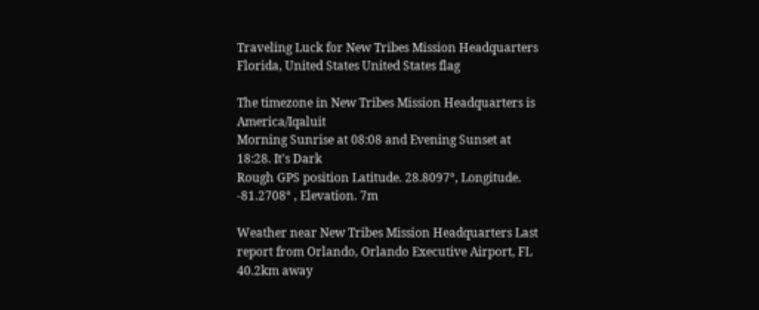Traveling Luck for New Tribes Mission Headquarters Florida, United States United States flag

The timezone in New Tribes Mission Headquarters is America/Iqaluit
Morning Sunrise at 08:08 and Evening Sunset at 18:28. It's Dark
Rough GPS position Latitude. 28.8097°, Longitude. -81.2708° , Elevation. 7m

Weather near New Tribes Mission Headquarters Last report from Orlando, Orlando Executive Airport, FL 40.2km away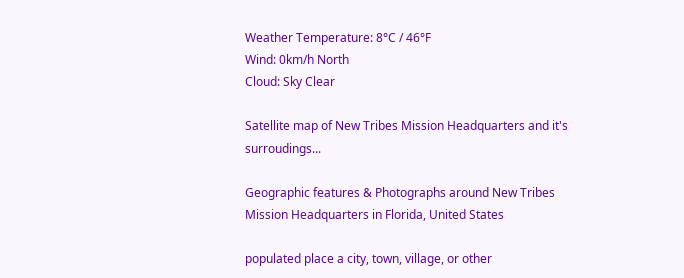Weather Temperature: 8°C / 46°F
Wind: 0km/h North
Cloud: Sky Clear

Satellite map of New Tribes Mission Headquarters and it's surroudings...

Geographic features & Photographs around New Tribes Mission Headquarters in Florida, United States

populated place a city, town, village, or other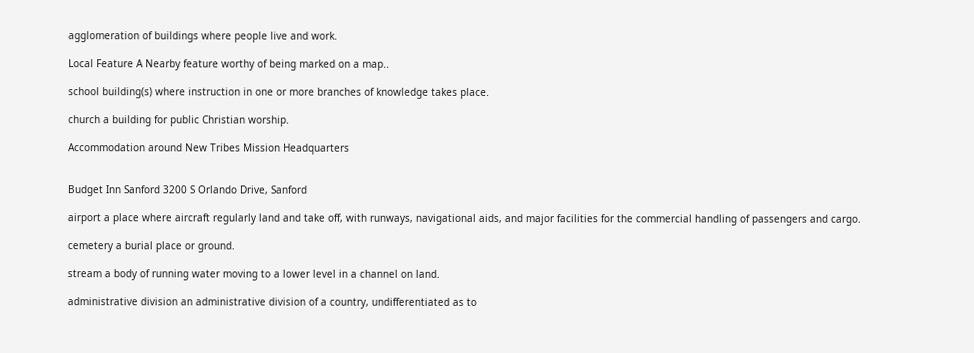agglomeration of buildings where people live and work.

Local Feature A Nearby feature worthy of being marked on a map..

school building(s) where instruction in one or more branches of knowledge takes place.

church a building for public Christian worship.

Accommodation around New Tribes Mission Headquarters


Budget Inn Sanford 3200 S Orlando Drive, Sanford

airport a place where aircraft regularly land and take off, with runways, navigational aids, and major facilities for the commercial handling of passengers and cargo.

cemetery a burial place or ground.

stream a body of running water moving to a lower level in a channel on land.

administrative division an administrative division of a country, undifferentiated as to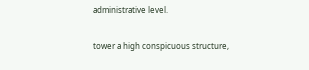administrative level.

tower a high conspicuous structure,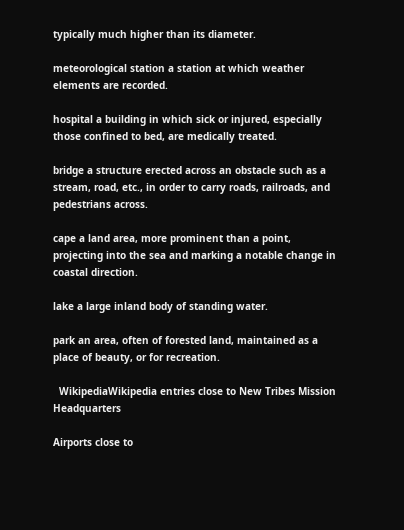typically much higher than its diameter.

meteorological station a station at which weather elements are recorded.

hospital a building in which sick or injured, especially those confined to bed, are medically treated.

bridge a structure erected across an obstacle such as a stream, road, etc., in order to carry roads, railroads, and pedestrians across.

cape a land area, more prominent than a point, projecting into the sea and marking a notable change in coastal direction.

lake a large inland body of standing water.

park an area, often of forested land, maintained as a place of beauty, or for recreation.

  WikipediaWikipedia entries close to New Tribes Mission Headquarters

Airports close to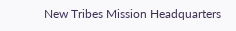New Tribes Mission Headquarters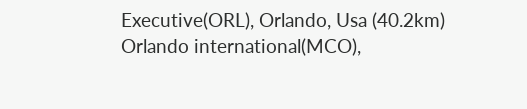Executive(ORL), Orlando, Usa (40.2km)
Orlando international(MCO),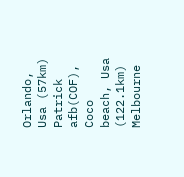Orlando, Usa (57km)
Patrick afb(COF), Coco beach, Usa (122.1km)
Melbourne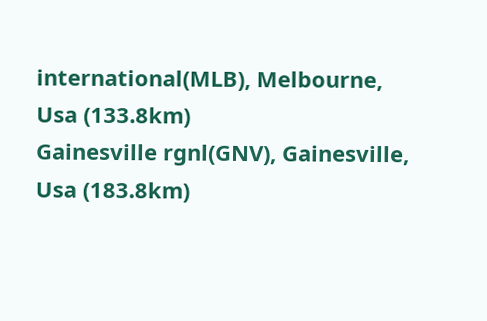international(MLB), Melbourne, Usa (133.8km)
Gainesville rgnl(GNV), Gainesville, Usa (183.8km)